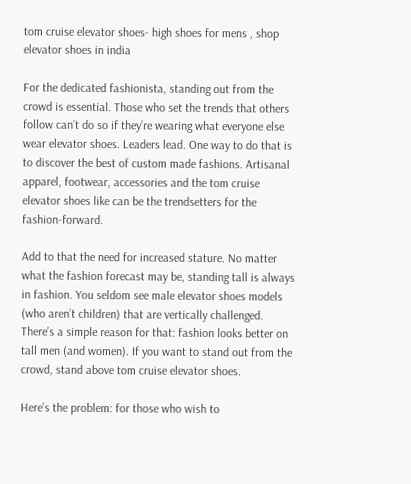tom cruise elevator shoes- high shoes for mens , shop elevator shoes in india

For the dedicated fashionista, standing out from the crowd is essential. Those who set the trends that others follow can’t do so if they’re wearing what everyone else wear elevator shoes. Leaders lead. One way to do that is to discover the best of custom made fashions. Artisanal apparel, footwear, accessories and the tom cruise elevator shoes like can be the trendsetters for the fashion-forward.

Add to that the need for increased stature. No matter what the fashion forecast may be, standing tall is always in fashion. You seldom see male elevator shoes models (who aren’t children) that are vertically challenged. There’s a simple reason for that: fashion looks better on tall men (and women). If you want to stand out from the crowd, stand above tom cruise elevator shoes.

Here’s the problem: for those who wish to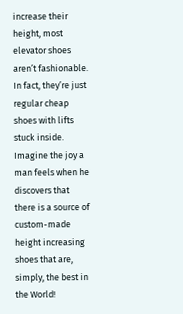increase their height, most elevator shoes aren’t fashionable. In fact, they’re just regular cheap shoes with lifts stuck inside. Imagine the joy a man feels when he discovers that there is a source of custom-made height increasing shoes that are, simply, the best in the World!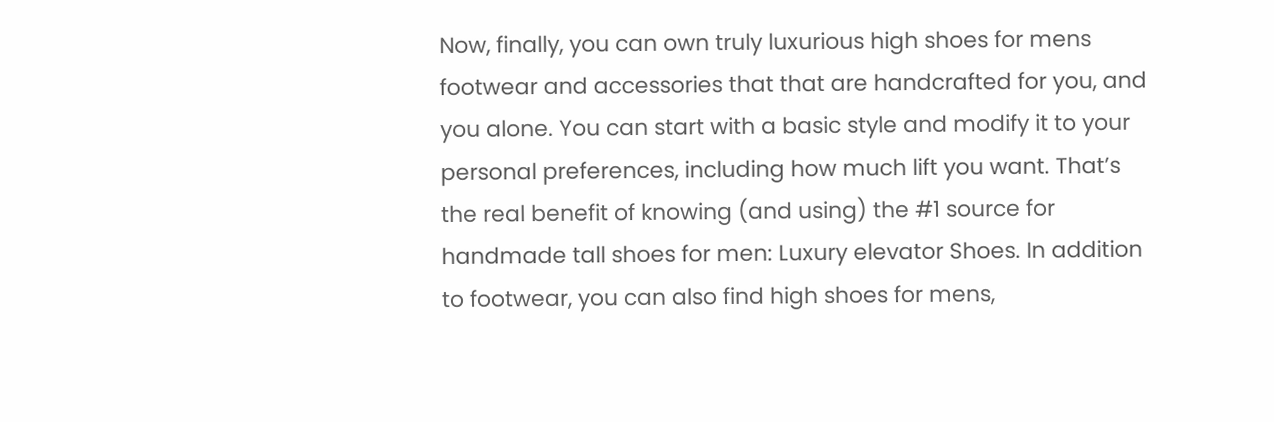Now, finally, you can own truly luxurious high shoes for mens footwear and accessories that that are handcrafted for you, and you alone. You can start with a basic style and modify it to your personal preferences, including how much lift you want. That’s the real benefit of knowing (and using) the #1 source for handmade tall shoes for men: Luxury elevator Shoes. In addition to footwear, you can also find high shoes for mens,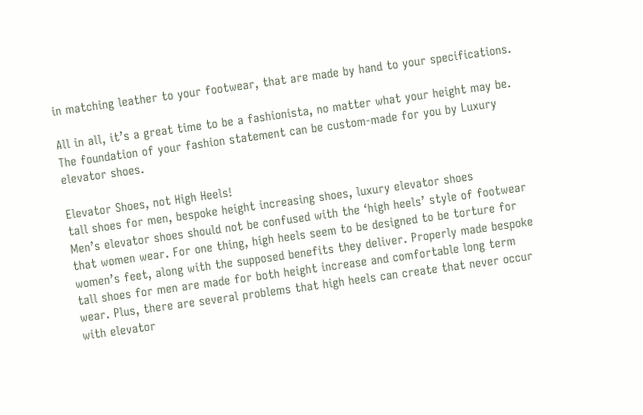in matching leather to your footwear, that are made by hand to your specifications.

All in all, it’s a great time to be a fashionista, no matter what your height may be. The foundation of your fashion statement can be custom-made for you by Luxury elevator shoes.

Elevator Shoes, not High Heels!
tall shoes for men, bespoke height increasing shoes, luxury elevator shoes
Men’s elevator shoes should not be confused with the ‘high heels’ style of footwear that women wear. For one thing, high heels seem to be designed to be torture for women’s feet, along with the supposed benefits they deliver. Properly made bespoke tall shoes for men are made for both height increase and comfortable long term wear. Plus, there are several problems that high heels can create that never occur with elevator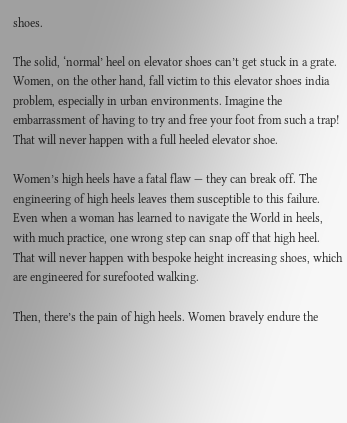shoes.

The solid, ‘normal’ heel on elevator shoes can’t get stuck in a grate. Women, on the other hand, fall victim to this elevator shoes india problem, especially in urban environments. Imagine the embarrassment of having to try and free your foot from such a trap! That will never happen with a full heeled elevator shoe.

Women’s high heels have a fatal flaw — they can break off. The engineering of high heels leaves them susceptible to this failure. Even when a woman has learned to navigate the World in heels, with much practice, one wrong step can snap off that high heel. That will never happen with bespoke height increasing shoes, which are engineered for surefooted walking.

Then, there’s the pain of high heels. Women bravely endure the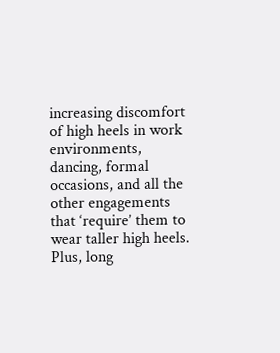increasing discomfort of high heels in work environments, dancing, formal occasions, and all the other engagements that ‘require’ them to wear taller high heels. Plus, long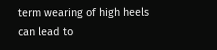term wearing of high heels can lead to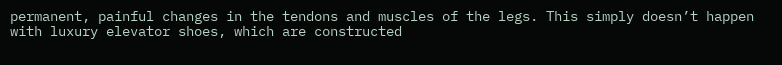permanent, painful changes in the tendons and muscles of the legs. This simply doesn’t happen with luxury elevator shoes, which are constructed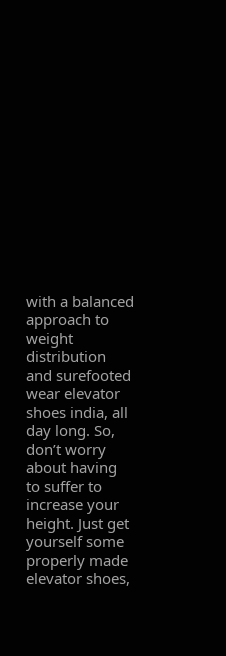with a balanced approach to weight distribution and surefooted wear elevator shoes india, all day long. So, don’t worry about having to suffer to increase your height. Just get yourself some properly made elevator shoes,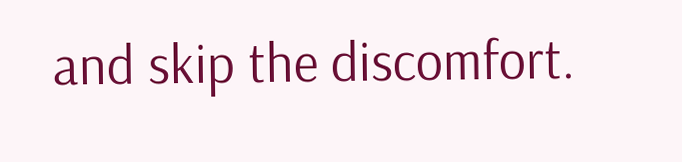and skip the discomfort.